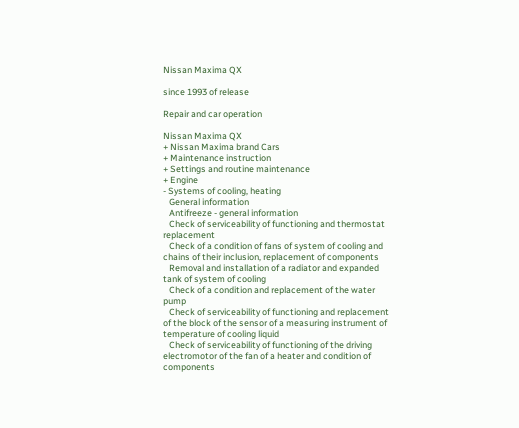Nissan Maxima QX

since 1993 of release

Repair and car operation

Nissan Maxima QX
+ Nissan Maxima brand Cars
+ Maintenance instruction
+ Settings and routine maintenance
+ Engine
- Systems of cooling, heating
   General information
   Antifreeze - general information
   Check of serviceability of functioning and thermostat replacement
   Check of a condition of fans of system of cooling and chains of their inclusion, replacement of components
   Removal and installation of a radiator and expanded tank of system of cooling
   Check of a condition and replacement of the water pump
   Check of serviceability of functioning and replacement of the block of the sensor of a measuring instrument of temperature of cooling liquid
   Check of serviceability of functioning of the driving electromotor of the fan of a heater and condition of components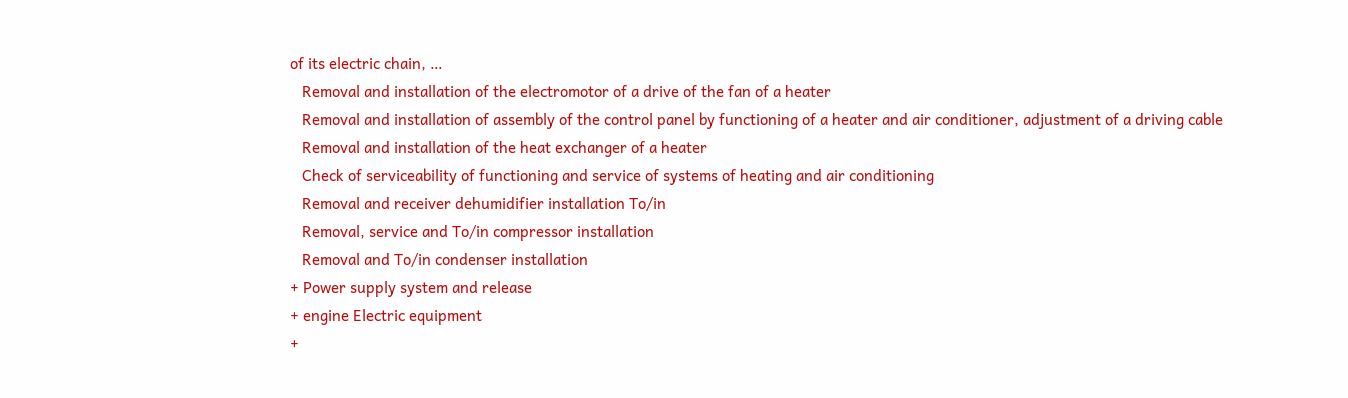of its electric chain, …
   Removal and installation of the electromotor of a drive of the fan of a heater
   Removal and installation of assembly of the control panel by functioning of a heater and air conditioner, adjustment of a driving cable
   Removal and installation of the heat exchanger of a heater
   Check of serviceability of functioning and service of systems of heating and air conditioning
   Removal and receiver dehumidifier installation To/in
   Removal, service and To/in compressor installation
   Removal and To/in condenser installation
+ Power supply system and release
+ engine Electric equipment
+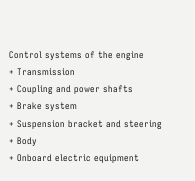Control systems of the engine
+ Transmission
+ Coupling and power shafts
+ Brake system
+ Suspension bracket and steering
+ Body
+ Onboard electric equipment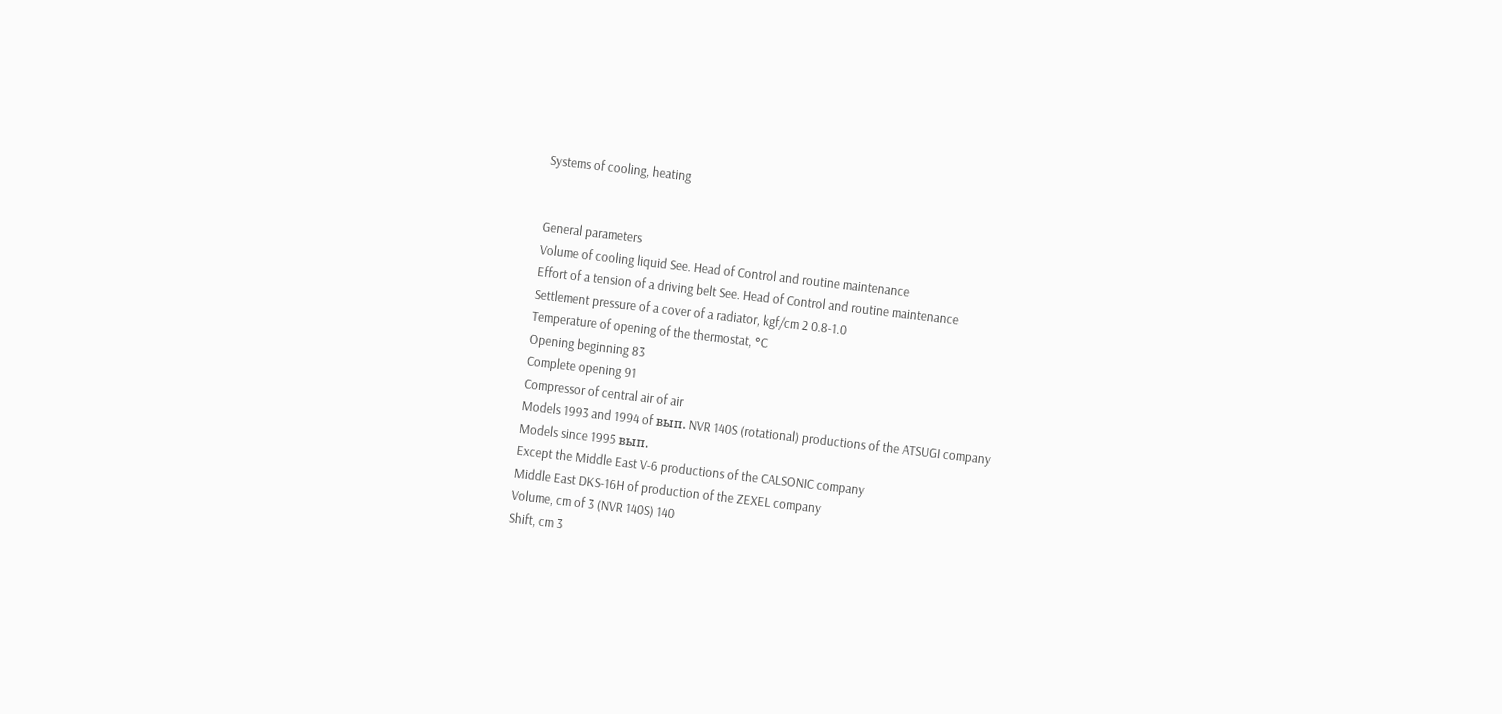Systems of cooling, heating


General parameters
Volume of cooling liquid See. Head of Control and routine maintenance
Effort of a tension of a driving belt See. Head of Control and routine maintenance
Settlement pressure of a cover of a radiator, kgf/cm 2 0.8-1.0
Temperature of opening of the thermostat, °C
Opening beginning 83
Complete opening 91
Compressor of central air of air
Models 1993 and 1994 of вып. NVR 140S (rotational) productions of the ATSUGI company
Models since 1995 вып.
Except the Middle East V-6 productions of the CALSONIC company
Middle East DKS-16H of production of the ZEXEL company
Volume, cm of 3 (NVR 140S) 140
Shift, cm 3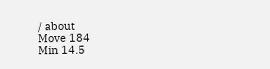/ about
Move 184
Min 14.5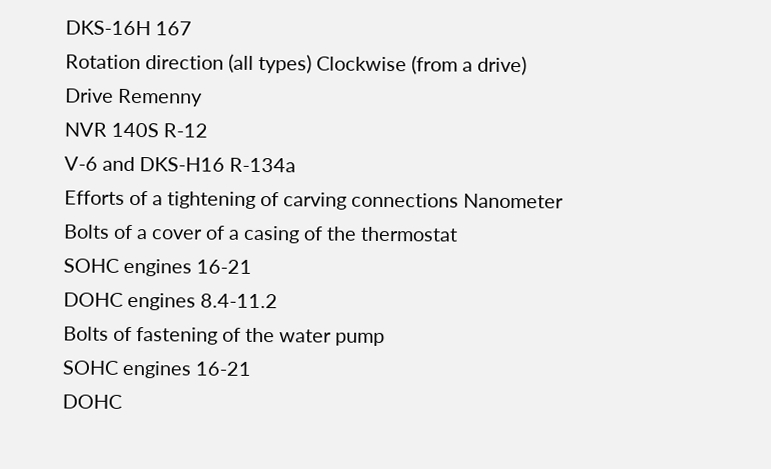DKS-16H 167
Rotation direction (all types) Clockwise (from a drive)
Drive Remenny
NVR 140S R-12
V-6 and DKS-H16 R-134a
Efforts of a tightening of carving connections Nanometer
Bolts of a cover of a casing of the thermostat
SOHC engines 16-21
DOHC engines 8.4-11.2
Bolts of fastening of the water pump
SOHC engines 16-21
DOHC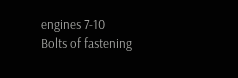engines 7-10
Bolts of fastening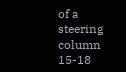of a steering column 15-18